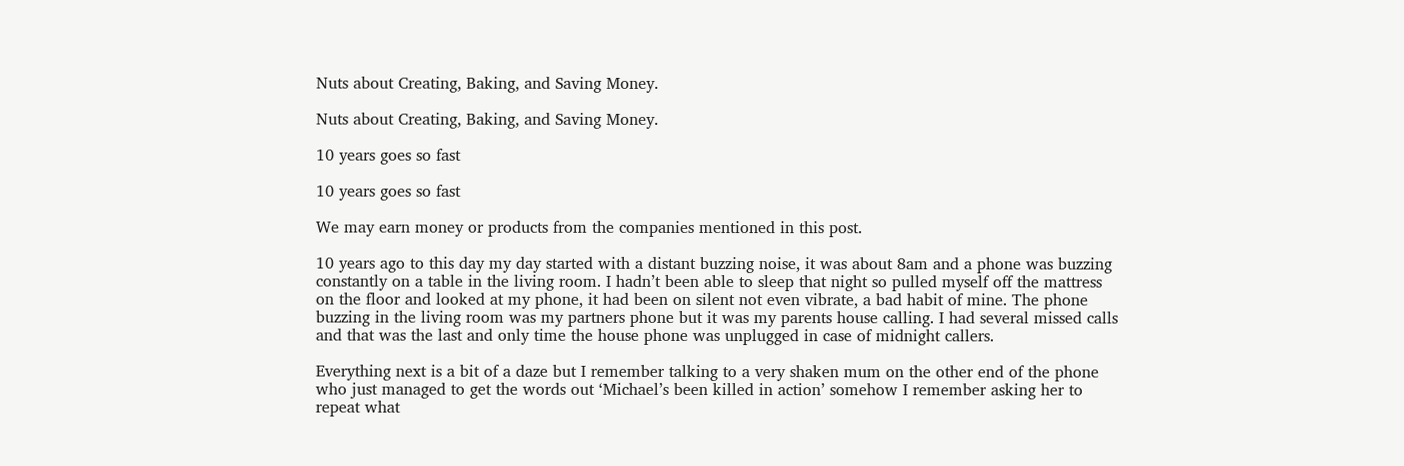Nuts about Creating, Baking, and Saving Money.

Nuts about Creating, Baking, and Saving Money.

10 years goes so fast

10 years goes so fast

We may earn money or products from the companies mentioned in this post.

10 years ago to this day my day started with a distant buzzing noise, it was about 8am and a phone was buzzing constantly on a table in the living room. I hadn’t been able to sleep that night so pulled myself off the mattress on the floor and looked at my phone, it had been on silent not even vibrate, a bad habit of mine. The phone buzzing in the living room was my partners phone but it was my parents house calling. I had several missed calls and that was the last and only time the house phone was unplugged in case of midnight callers.

Everything next is a bit of a daze but I remember talking to a very shaken mum on the other end of the phone who just managed to get the words out ‘Michael’s been killed in action’ somehow I remember asking her to repeat what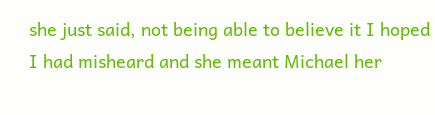she just said, not being able to believe it I hoped I had misheard and she meant Michael her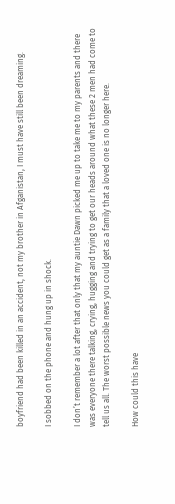boyfriend had been killed in an accident, not my brother in Afganistan, I must have still been dreaming.

I sobbed on the phone and hung up in shock.

I don’t remember a lot after that only that my auntie Dawn picked me up to take me to my parents and there was everyone there talking, crying, hugging and trying to get our heads around what these 2 men had come to tell us all. The worst possible news you could get as a family that a loved one is no longer here.

How could this have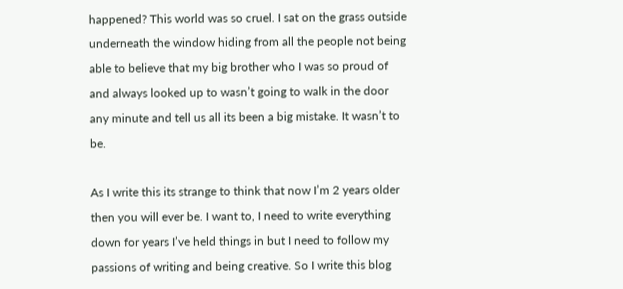happened? This world was so cruel. I sat on the grass outside underneath the window hiding from all the people not being able to believe that my big brother who I was so proud of and always looked up to wasn’t going to walk in the door any minute and tell us all its been a big mistake. It wasn’t to be.

As I write this its strange to think that now I’m 2 years older then you will ever be. I want to, I need to write everything down for years I’ve held things in but I need to follow my passions of writing and being creative. So I write this blog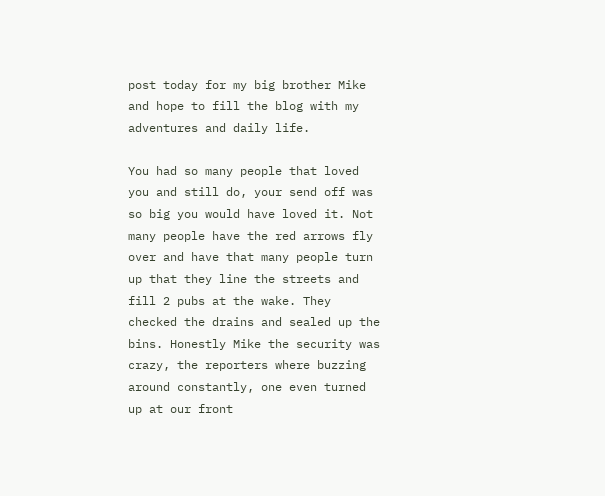post today for my big brother Mike and hope to fill the blog with my adventures and daily life.

You had so many people that loved you and still do, your send off was so big you would have loved it. Not many people have the red arrows fly over and have that many people turn up that they line the streets and fill 2 pubs at the wake. They checked the drains and sealed up the bins. Honestly Mike the security was crazy, the reporters where buzzing around constantly, one even turned up at our front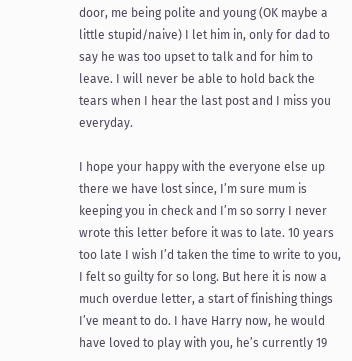door, me being polite and young (OK maybe a little stupid/naive) I let him in, only for dad to say he was too upset to talk and for him to leave. I will never be able to hold back the tears when I hear the last post and I miss you everyday.

I hope your happy with the everyone else up there we have lost since, I’m sure mum is keeping you in check and I’m so sorry I never wrote this letter before it was to late. 10 years too late I wish I’d taken the time to write to you, I felt so guilty for so long. But here it is now a much overdue letter, a start of finishing things I’ve meant to do. I have Harry now, he would have loved to play with you, he’s currently 19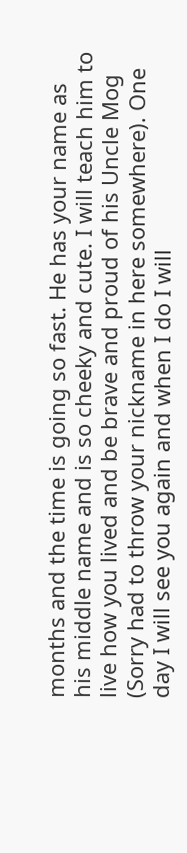months and the time is going so fast. He has your name as his middle name and is so cheeky and cute. I will teach him to live how you lived and be brave and proud of his Uncle Mog (Sorry had to throw your nickname in here somewhere). One day I will see you again and when I do I will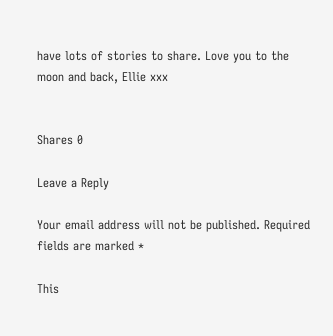have lots of stories to share. Love you to the moon and back, Ellie xxx


Shares 0

Leave a Reply

Your email address will not be published. Required fields are marked *

This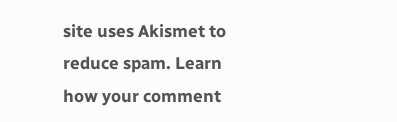site uses Akismet to reduce spam. Learn how your comment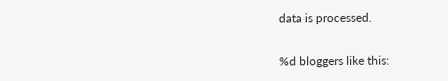data is processed.

%d bloggers like this: